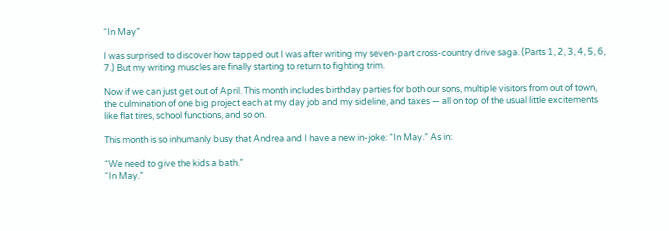“In May”

I was surprised to discover how tapped out I was after writing my seven-part cross-country drive saga. (Parts 1, 2, 3, 4, 5, 6, 7.) But my writing muscles are finally starting to return to fighting trim.

Now if we can just get out of April. This month includes birthday parties for both our sons, multiple visitors from out of town, the culmination of one big project each at my day job and my sideline, and taxes — all on top of the usual little excitements like flat tires, school functions, and so on.

This month is so inhumanly busy that Andrea and I have a new in-joke: “In May.” As in:

“We need to give the kids a bath.”
“In May.”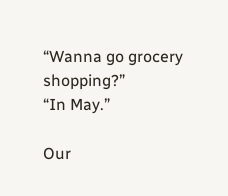“Wanna go grocery shopping?”
“In May.”

Our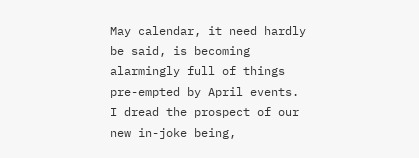May calendar, it need hardly be said, is becoming alarmingly full of things pre-empted by April events. I dread the prospect of our new in-joke being,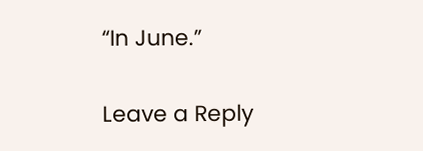“In June.”

Leave a Reply